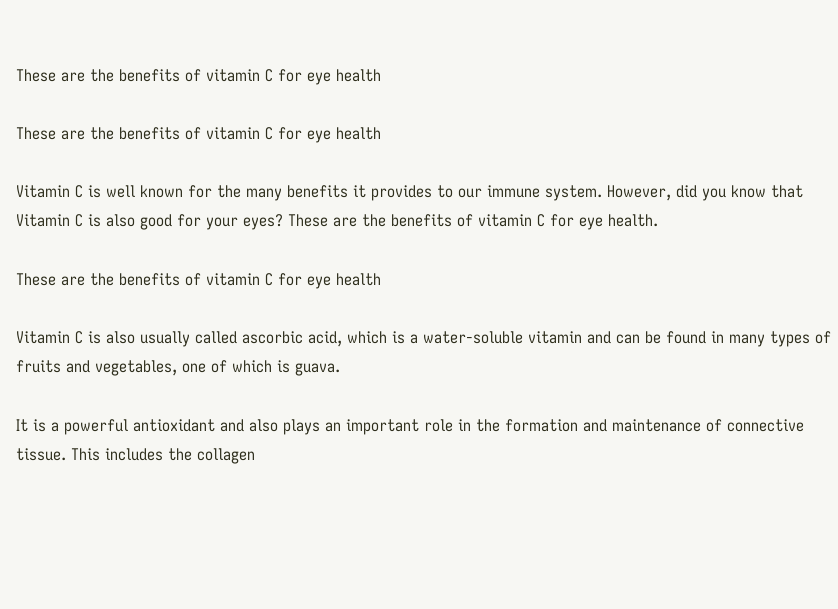These are the benefits of vitamin C for eye health

These are the benefits of vitamin C for eye health

Vitamin C is well known for the many benefits it provides to our immune system. However, did you know that Vitamin C is also good for your eyes? These are the benefits of vitamin C for eye health.

These are the benefits of vitamin C for eye health

Vitamin C is also usually called ascorbic acid, which is a water-soluble vitamin and can be found in many types of fruits and vegetables, one of which is guava.

It is a powerful antioxidant and also plays an important role in the formation and maintenance of connective tissue. This includes the collagen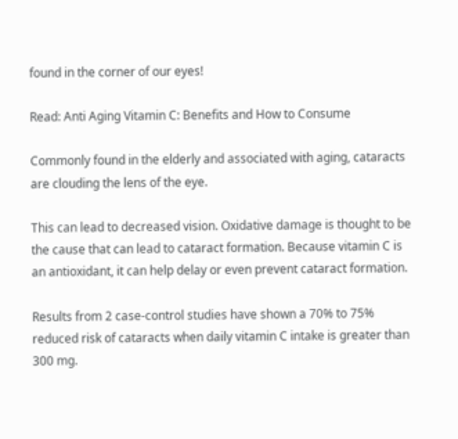found in the corner of our eyes!

Read: Anti Aging Vitamin C: Benefits and How to Consume

Commonly found in the elderly and associated with aging, cataracts are clouding the lens of the eye.

This can lead to decreased vision. Oxidative damage is thought to be the cause that can lead to cataract formation. Because vitamin C is an antioxidant, it can help delay or even prevent cataract formation.

Results from 2 case-control studies have shown a 70% to 75% reduced risk of cataracts when daily vitamin C intake is greater than 300 mg.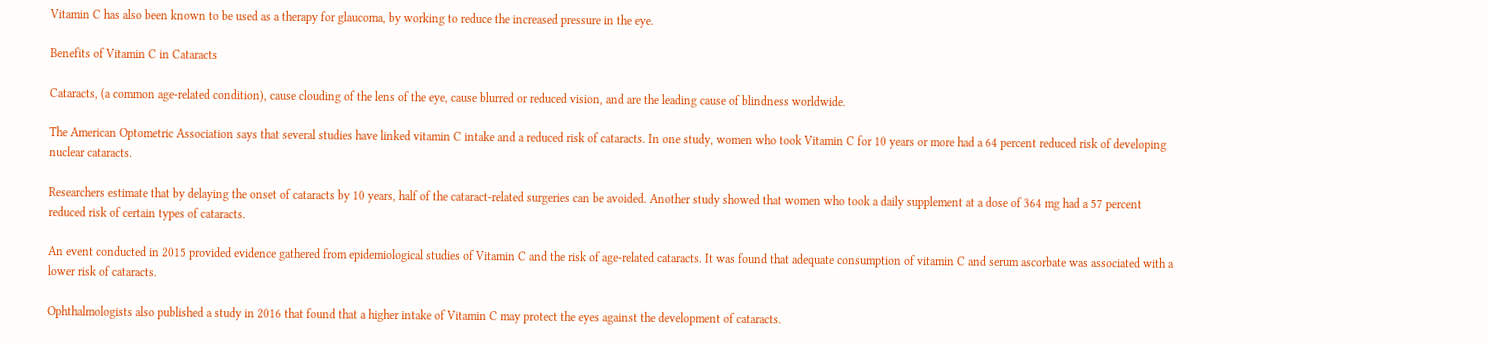Vitamin C has also been known to be used as a therapy for glaucoma, by working to reduce the increased pressure in the eye.

Benefits of Vitamin C in Cataracts

Cataracts, (a common age-related condition), cause clouding of the lens of the eye, cause blurred or reduced vision, and are the leading cause of blindness worldwide.

The American Optometric Association says that several studies have linked vitamin C intake and a reduced risk of cataracts. In one study, women who took Vitamin C for 10 years or more had a 64 percent reduced risk of developing nuclear cataracts.

Researchers estimate that by delaying the onset of cataracts by 10 years, half of the cataract-related surgeries can be avoided. Another study showed that women who took a daily supplement at a dose of 364 mg had a 57 percent reduced risk of certain types of cataracts.

An event conducted in 2015 provided evidence gathered from epidemiological studies of Vitamin C and the risk of age-related cataracts. It was found that adequate consumption of vitamin C and serum ascorbate was associated with a lower risk of cataracts.

Ophthalmologists also published a study in 2016 that found that a higher intake of Vitamin C may protect the eyes against the development of cataracts.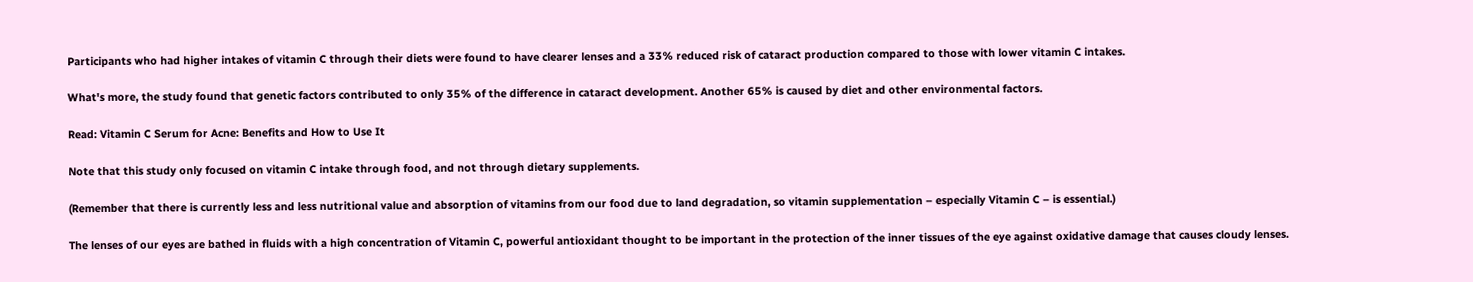Participants who had higher intakes of vitamin C through their diets were found to have clearer lenses and a 33% reduced risk of cataract production compared to those with lower vitamin C intakes.

What's more, the study found that genetic factors contributed to only 35% of the difference in cataract development. Another 65% is caused by diet and other environmental factors.

Read: Vitamin C Serum for Acne: Benefits and How to Use It

Note that this study only focused on vitamin C intake through food, and not through dietary supplements.

(Remember that there is currently less and less nutritional value and absorption of vitamins from our food due to land degradation, so vitamin supplementation – especially Vitamin C – is essential.)

The lenses of our eyes are bathed in fluids with a high concentration of Vitamin C, powerful antioxidant thought to be important in the protection of the inner tissues of the eye against oxidative damage that causes cloudy lenses.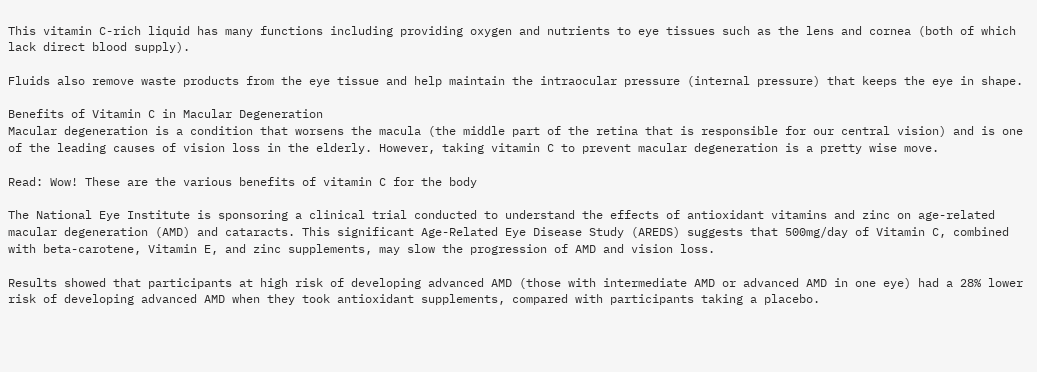This vitamin C-rich liquid has many functions including providing oxygen and nutrients to eye tissues such as the lens and cornea (both of which lack direct blood supply).

Fluids also remove waste products from the eye tissue and help maintain the intraocular pressure (internal pressure) that keeps the eye in shape.

Benefits of Vitamin C in Macular Degeneration
Macular degeneration is a condition that worsens the macula (the middle part of the retina that is responsible for our central vision) and is one of the leading causes of vision loss in the elderly. However, taking vitamin C to prevent macular degeneration is a pretty wise move.

Read: Wow! These are the various benefits of vitamin C for the body

The National Eye Institute is sponsoring a clinical trial conducted to understand the effects of antioxidant vitamins and zinc on age-related macular degeneration (AMD) and cataracts. This significant Age-Related Eye Disease Study (AREDS) suggests that 500mg/day of Vitamin C, combined with beta-carotene, Vitamin E, and zinc supplements, may slow the progression of AMD and vision loss.

Results showed that participants at high risk of developing advanced AMD (those with intermediate AMD or advanced AMD in one eye) had a 28% lower risk of developing advanced AMD when they took antioxidant supplements, compared with participants taking a placebo.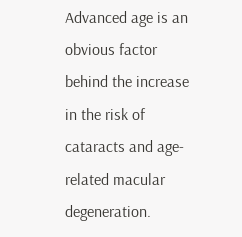Advanced age is an obvious factor behind the increase in the risk of cataracts and age-related macular degeneration.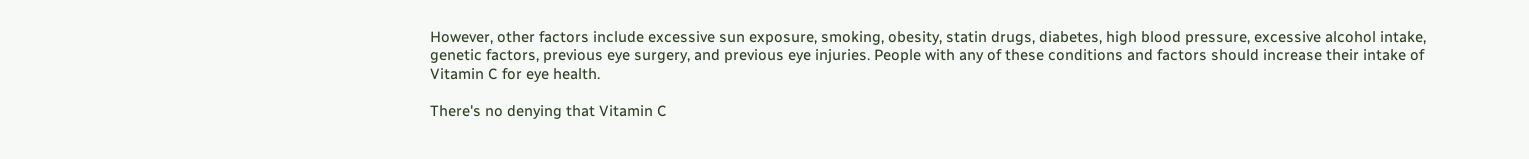However, other factors include excessive sun exposure, smoking, obesity, statin drugs, diabetes, high blood pressure, excessive alcohol intake, genetic factors, previous eye surgery, and previous eye injuries. People with any of these conditions and factors should increase their intake of Vitamin C for eye health.

There's no denying that Vitamin C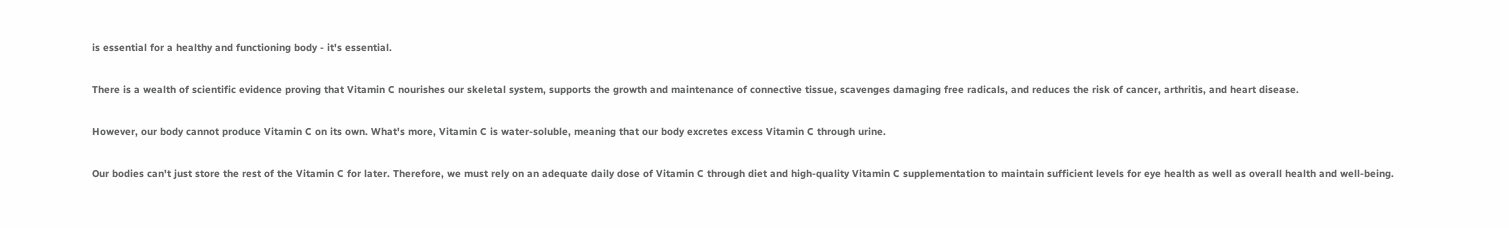is essential for a healthy and functioning body - it's essential.

There is a wealth of scientific evidence proving that Vitamin C nourishes our skeletal system, supports the growth and maintenance of connective tissue, scavenges damaging free radicals, and reduces the risk of cancer, arthritis, and heart disease.

However, our body cannot produce Vitamin C on its own. What's more, Vitamin C is water-soluble, meaning that our body excretes excess Vitamin C through urine.

Our bodies can't just store the rest of the Vitamin C for later. Therefore, we must rely on an adequate daily dose of Vitamin C through diet and high-quality Vitamin C supplementation to maintain sufficient levels for eye health as well as overall health and well-being.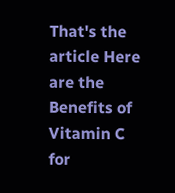That's the article Here are the Benefits of Vitamin C for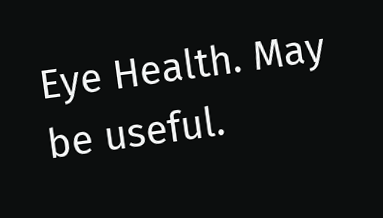Eye Health. May be useful.